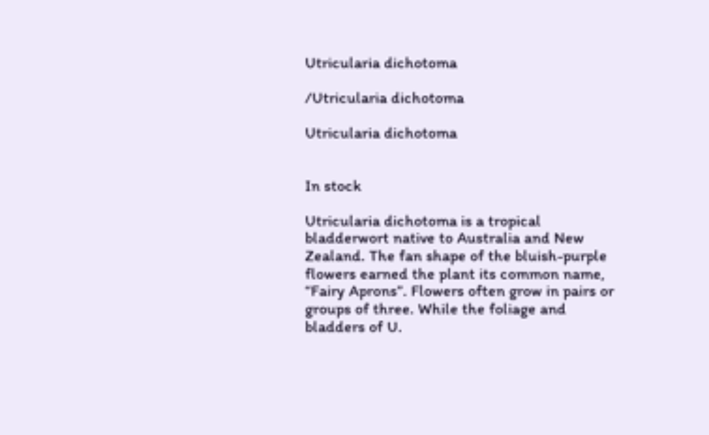Utricularia dichotoma

/Utricularia dichotoma

Utricularia dichotoma


In stock

Utricularia dichotoma is a tropical bladderwort native to Australia and New Zealand. The fan shape of the bluish-purple flowers earned the plant its common name, “Fairy Aprons”. Flowers often grow in pairs or groups of three. While the foliage and bladders of U.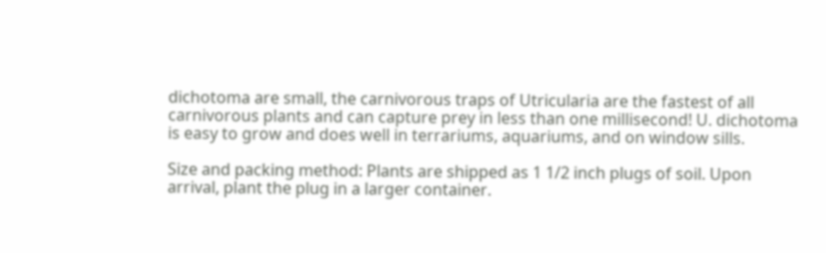dichotoma are small, the carnivorous traps of Utricularia are the fastest of all carnivorous plants and can capture prey in less than one millisecond! U. dichotoma is easy to grow and does well in terrariums, aquariums, and on window sills.

Size and packing method: Plants are shipped as 1 1/2 inch plugs of soil. Upon arrival, plant the plug in a larger container.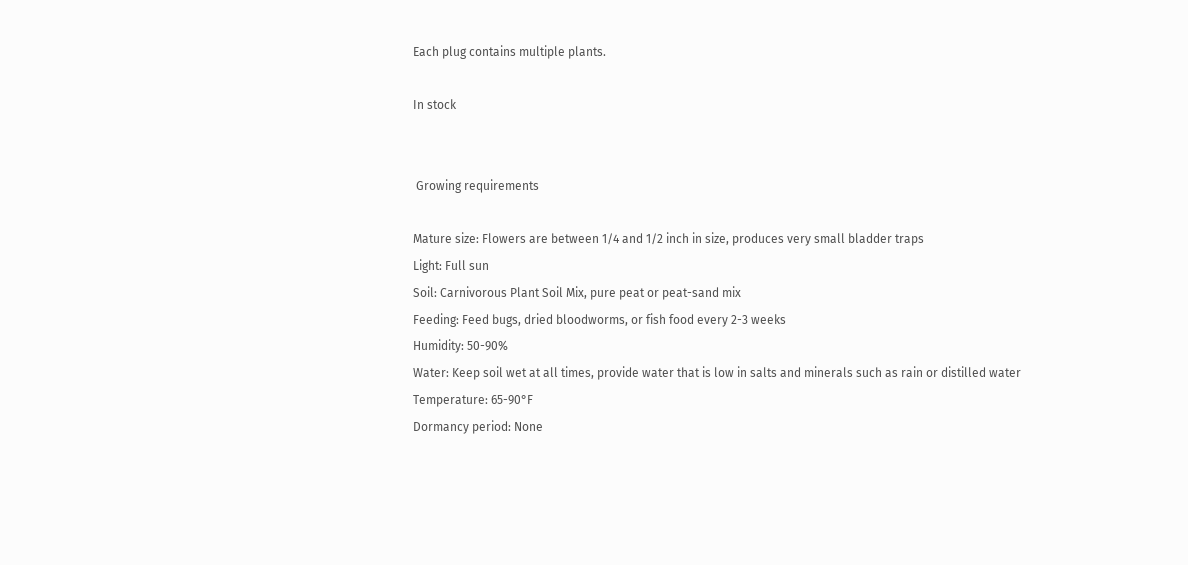Each plug contains multiple plants.

In stock


 Growing requirements

Mature size: Flowers are between 1/4 and 1/2 inch in size, produces very small bladder traps
Light: Full sun
Soil: Carnivorous Plant Soil Mix, pure peat or peat-sand mix
Feeding: Feed bugs, dried bloodworms, or fish food every 2-3 weeks
Humidity: 50-90%
Water: Keep soil wet at all times, provide water that is low in salts and minerals such as rain or distilled water
Temperature: 65-90°F
Dormancy period: None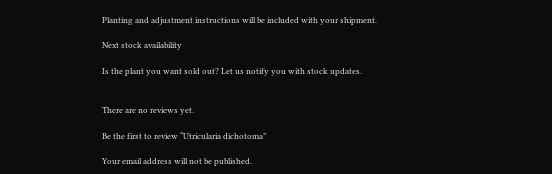Planting and adjustment instructions will be included with your shipment.

Next stock availability

Is the plant you want sold out? Let us notify you with stock updates.


There are no reviews yet.

Be the first to review “Utricularia dichotoma”

Your email address will not be published.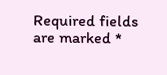Required fields are marked *